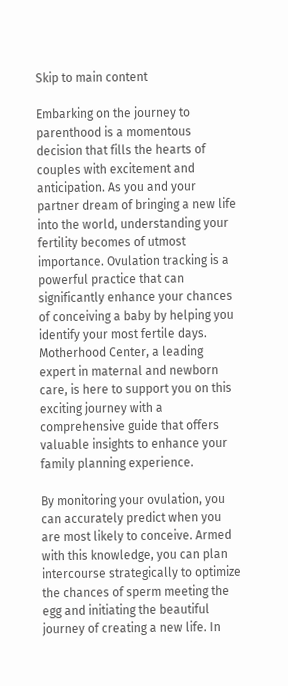Skip to main content

Embarking on the journey to parenthood is a momentous decision that fills the hearts of couples with excitement and anticipation. As you and your partner dream of bringing a new life into the world, understanding your fertility becomes of utmost importance. Ovulation tracking is a powerful practice that can significantly enhance your chances of conceiving a baby by helping you identify your most fertile days. Motherhood Center, a leading expert in maternal and newborn care, is here to support you on this exciting journey with a comprehensive guide that offers valuable insights to enhance your family planning experience.

By monitoring your ovulation, you can accurately predict when you are most likely to conceive. Armed with this knowledge, you can plan intercourse strategically to optimize the chances of sperm meeting the egg and initiating the beautiful journey of creating a new life. In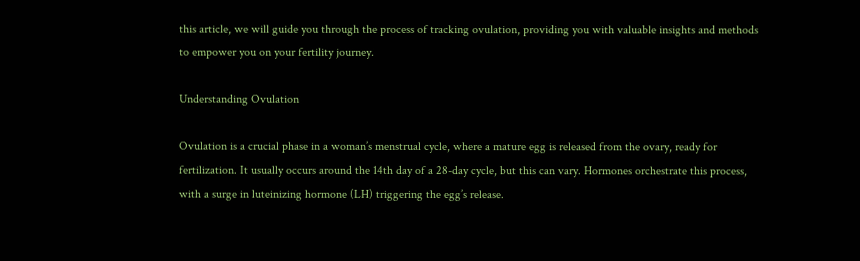this article, we will guide you through the process of tracking ovulation, providing you with valuable insights and methods to empower you on your fertility journey.

Understanding Ovulation

Ovulation is a crucial phase in a woman’s menstrual cycle, where a mature egg is released from the ovary, ready for fertilization. It usually occurs around the 14th day of a 28-day cycle, but this can vary. Hormones orchestrate this process, with a surge in luteinizing hormone (LH) triggering the egg’s release.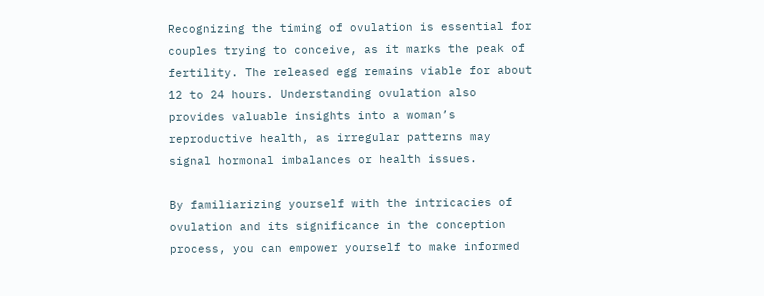Recognizing the timing of ovulation is essential for couples trying to conceive, as it marks the peak of fertility. The released egg remains viable for about 12 to 24 hours. Understanding ovulation also provides valuable insights into a woman’s reproductive health, as irregular patterns may signal hormonal imbalances or health issues.

By familiarizing yourself with the intricacies of ovulation and its significance in the conception process, you can empower yourself to make informed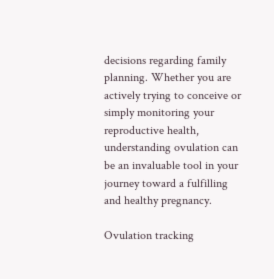decisions regarding family planning. Whether you are actively trying to conceive or simply monitoring your reproductive health, understanding ovulation can be an invaluable tool in your journey toward a fulfilling and healthy pregnancy.

Ovulation tracking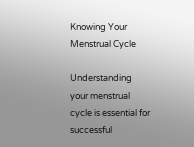Knowing Your Menstrual Cycle

Understanding your menstrual cycle is essential for successful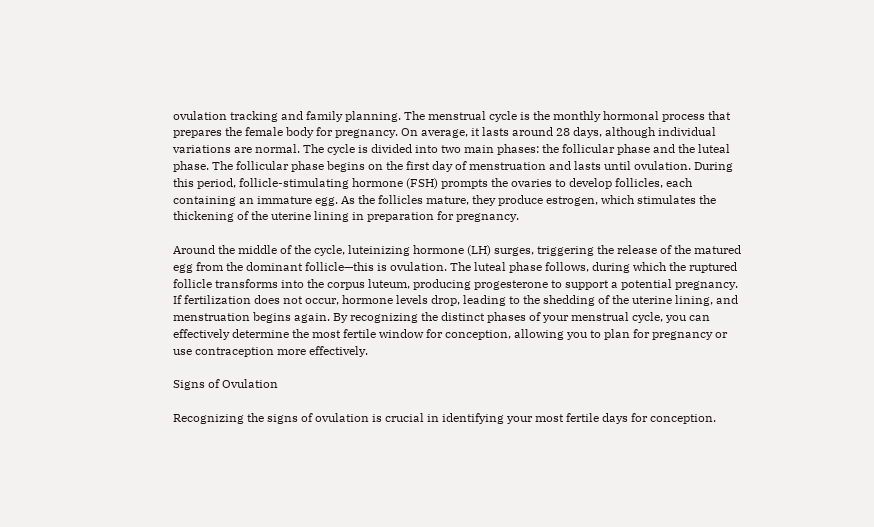ovulation tracking and family planning. The menstrual cycle is the monthly hormonal process that prepares the female body for pregnancy. On average, it lasts around 28 days, although individual variations are normal. The cycle is divided into two main phases: the follicular phase and the luteal phase. The follicular phase begins on the first day of menstruation and lasts until ovulation. During this period, follicle-stimulating hormone (FSH) prompts the ovaries to develop follicles, each containing an immature egg. As the follicles mature, they produce estrogen, which stimulates the thickening of the uterine lining in preparation for pregnancy.

Around the middle of the cycle, luteinizing hormone (LH) surges, triggering the release of the matured egg from the dominant follicle—this is ovulation. The luteal phase follows, during which the ruptured follicle transforms into the corpus luteum, producing progesterone to support a potential pregnancy. If fertilization does not occur, hormone levels drop, leading to the shedding of the uterine lining, and menstruation begins again. By recognizing the distinct phases of your menstrual cycle, you can effectively determine the most fertile window for conception, allowing you to plan for pregnancy or use contraception more effectively.

Signs of Ovulation

Recognizing the signs of ovulation is crucial in identifying your most fertile days for conception.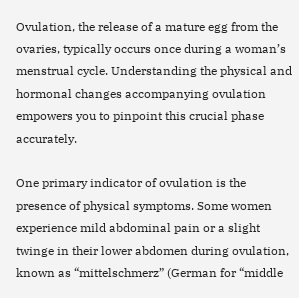Ovulation, the release of a mature egg from the ovaries, typically occurs once during a woman’s menstrual cycle. Understanding the physical and hormonal changes accompanying ovulation empowers you to pinpoint this crucial phase accurately.

One primary indicator of ovulation is the presence of physical symptoms. Some women experience mild abdominal pain or a slight twinge in their lower abdomen during ovulation, known as “mittelschmerz” (German for “middle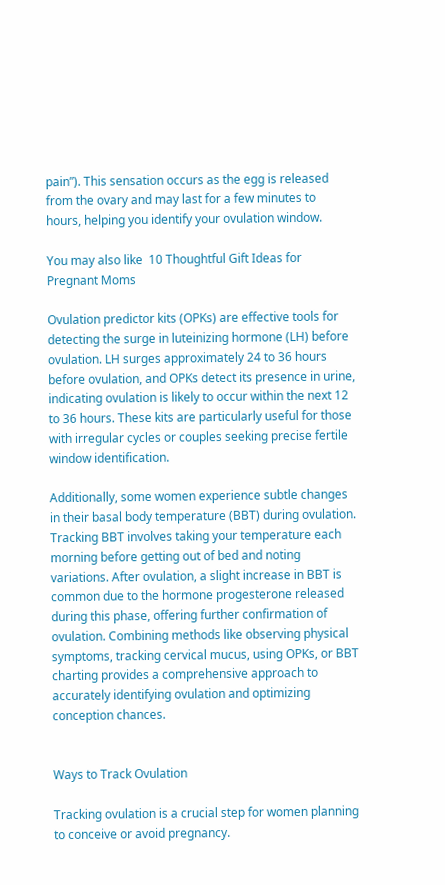pain”). This sensation occurs as the egg is released from the ovary and may last for a few minutes to hours, helping you identify your ovulation window.

You may also like  10 Thoughtful Gift Ideas for Pregnant Moms

Ovulation predictor kits (OPKs) are effective tools for detecting the surge in luteinizing hormone (LH) before ovulation. LH surges approximately 24 to 36 hours before ovulation, and OPKs detect its presence in urine, indicating ovulation is likely to occur within the next 12 to 36 hours. These kits are particularly useful for those with irregular cycles or couples seeking precise fertile window identification.

Additionally, some women experience subtle changes in their basal body temperature (BBT) during ovulation. Tracking BBT involves taking your temperature each morning before getting out of bed and noting variations. After ovulation, a slight increase in BBT is common due to the hormone progesterone released during this phase, offering further confirmation of ovulation. Combining methods like observing physical symptoms, tracking cervical mucus, using OPKs, or BBT charting provides a comprehensive approach to accurately identifying ovulation and optimizing conception chances.


Ways to Track Ovulation

Tracking ovulation is a crucial step for women planning to conceive or avoid pregnancy.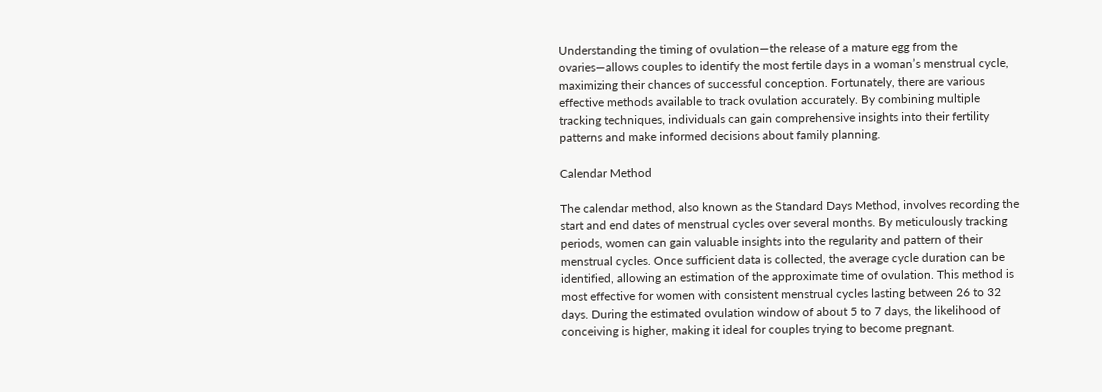Understanding the timing of ovulation—the release of a mature egg from the ovaries—allows couples to identify the most fertile days in a woman’s menstrual cycle, maximizing their chances of successful conception. Fortunately, there are various effective methods available to track ovulation accurately. By combining multiple tracking techniques, individuals can gain comprehensive insights into their fertility patterns and make informed decisions about family planning.

Calendar Method

The calendar method, also known as the Standard Days Method, involves recording the start and end dates of menstrual cycles over several months. By meticulously tracking periods, women can gain valuable insights into the regularity and pattern of their menstrual cycles. Once sufficient data is collected, the average cycle duration can be identified, allowing an estimation of the approximate time of ovulation. This method is most effective for women with consistent menstrual cycles lasting between 26 to 32 days. During the estimated ovulation window of about 5 to 7 days, the likelihood of conceiving is higher, making it ideal for couples trying to become pregnant.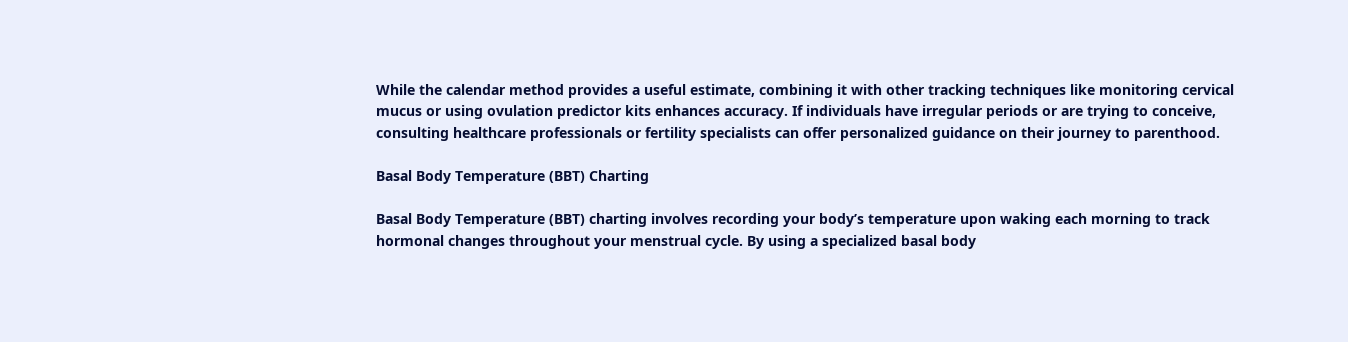While the calendar method provides a useful estimate, combining it with other tracking techniques like monitoring cervical mucus or using ovulation predictor kits enhances accuracy. If individuals have irregular periods or are trying to conceive, consulting healthcare professionals or fertility specialists can offer personalized guidance on their journey to parenthood.

Basal Body Temperature (BBT) Charting

Basal Body Temperature (BBT) charting involves recording your body’s temperature upon waking each morning to track hormonal changes throughout your menstrual cycle. By using a specialized basal body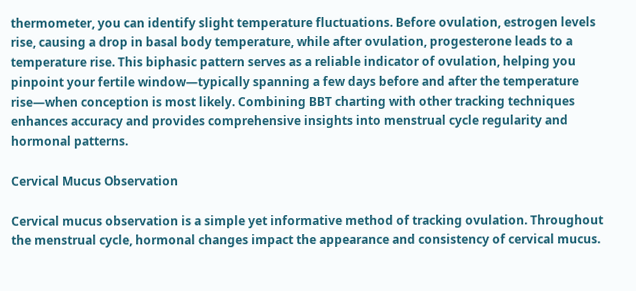thermometer, you can identify slight temperature fluctuations. Before ovulation, estrogen levels rise, causing a drop in basal body temperature, while after ovulation, progesterone leads to a temperature rise. This biphasic pattern serves as a reliable indicator of ovulation, helping you pinpoint your fertile window—typically spanning a few days before and after the temperature rise—when conception is most likely. Combining BBT charting with other tracking techniques enhances accuracy and provides comprehensive insights into menstrual cycle regularity and hormonal patterns.

Cervical Mucus Observation

Cervical mucus observation is a simple yet informative method of tracking ovulation. Throughout the menstrual cycle, hormonal changes impact the appearance and consistency of cervical mucus.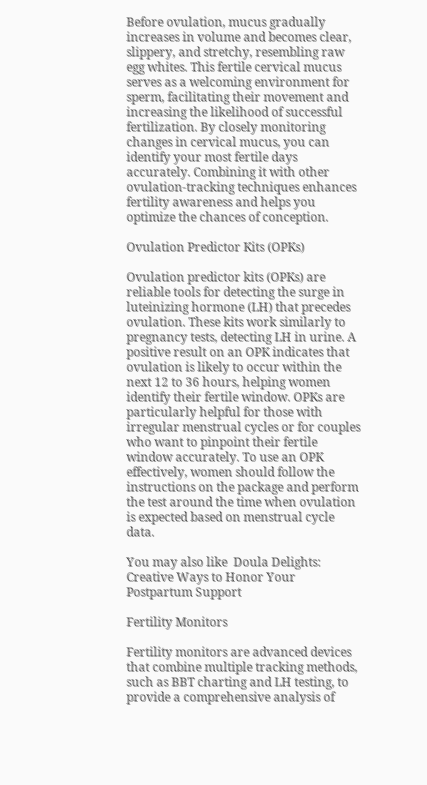Before ovulation, mucus gradually increases in volume and becomes clear, slippery, and stretchy, resembling raw egg whites. This fertile cervical mucus serves as a welcoming environment for sperm, facilitating their movement and increasing the likelihood of successful fertilization. By closely monitoring changes in cervical mucus, you can identify your most fertile days accurately. Combining it with other ovulation-tracking techniques enhances fertility awareness and helps you optimize the chances of conception.

Ovulation Predictor Kits (OPKs)

Ovulation predictor kits (OPKs) are reliable tools for detecting the surge in luteinizing hormone (LH) that precedes ovulation. These kits work similarly to pregnancy tests, detecting LH in urine. A positive result on an OPK indicates that ovulation is likely to occur within the next 12 to 36 hours, helping women identify their fertile window. OPKs are particularly helpful for those with irregular menstrual cycles or for couples who want to pinpoint their fertile window accurately. To use an OPK effectively, women should follow the instructions on the package and perform the test around the time when ovulation is expected based on menstrual cycle data.

You may also like  Doula Delights: Creative Ways to Honor Your Postpartum Support

Fertility Monitors

Fertility monitors are advanced devices that combine multiple tracking methods, such as BBT charting and LH testing, to provide a comprehensive analysis of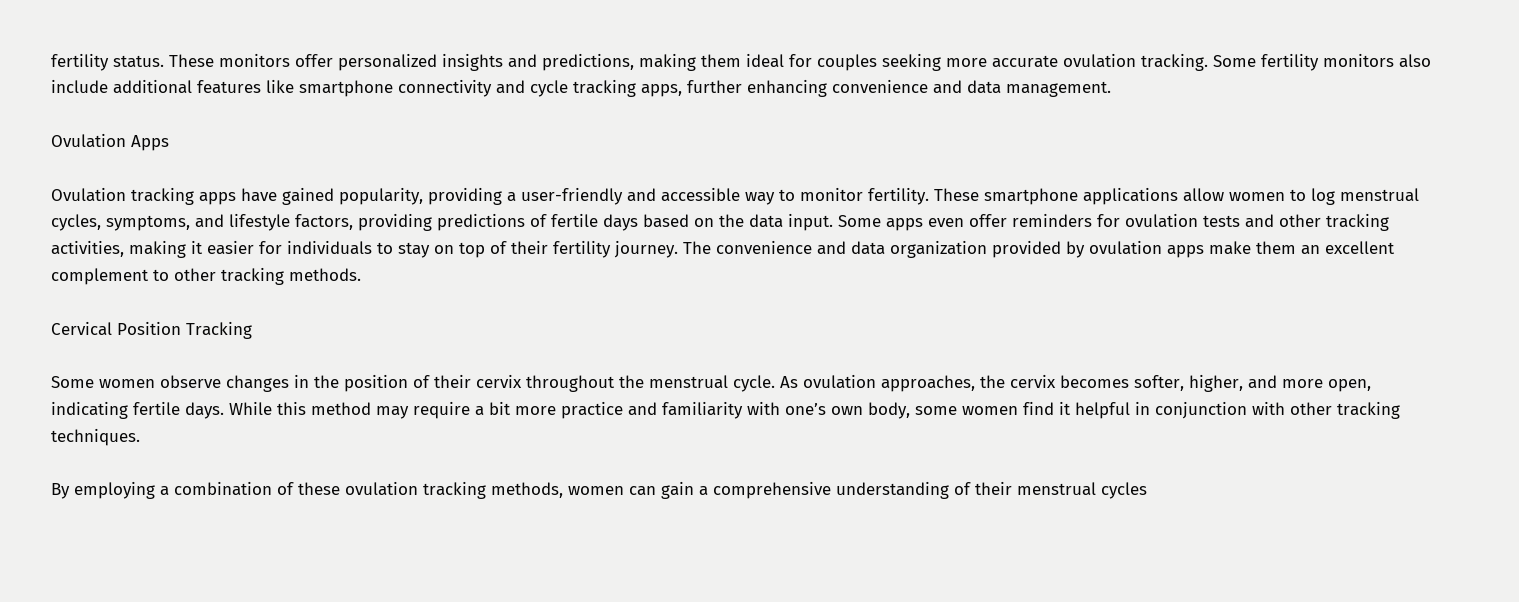fertility status. These monitors offer personalized insights and predictions, making them ideal for couples seeking more accurate ovulation tracking. Some fertility monitors also include additional features like smartphone connectivity and cycle tracking apps, further enhancing convenience and data management.

Ovulation Apps

Ovulation tracking apps have gained popularity, providing a user-friendly and accessible way to monitor fertility. These smartphone applications allow women to log menstrual cycles, symptoms, and lifestyle factors, providing predictions of fertile days based on the data input. Some apps even offer reminders for ovulation tests and other tracking activities, making it easier for individuals to stay on top of their fertility journey. The convenience and data organization provided by ovulation apps make them an excellent complement to other tracking methods.

Cervical Position Tracking

Some women observe changes in the position of their cervix throughout the menstrual cycle. As ovulation approaches, the cervix becomes softer, higher, and more open, indicating fertile days. While this method may require a bit more practice and familiarity with one’s own body, some women find it helpful in conjunction with other tracking techniques.

By employing a combination of these ovulation tracking methods, women can gain a comprehensive understanding of their menstrual cycles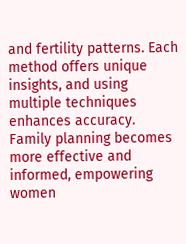and fertility patterns. Each method offers unique insights, and using multiple techniques enhances accuracy. Family planning becomes more effective and informed, empowering women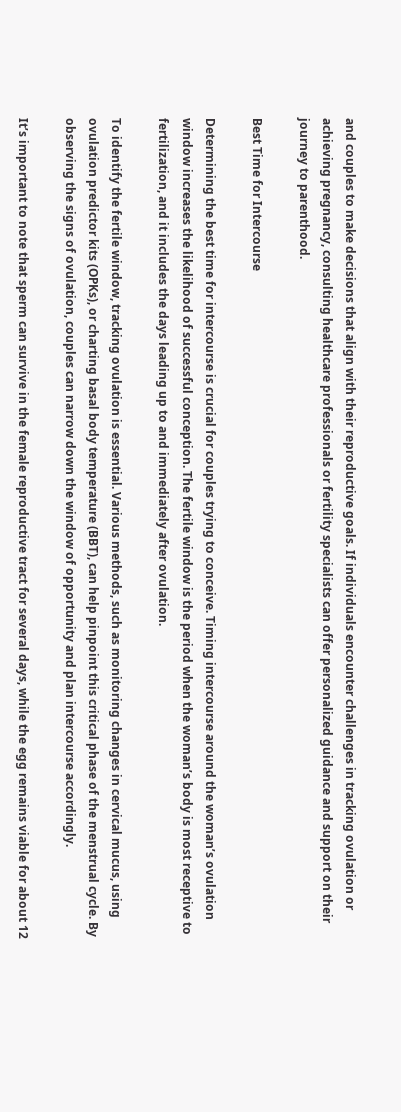and couples to make decisions that align with their reproductive goals. If individuals encounter challenges in tracking ovulation or achieving pregnancy, consulting healthcare professionals or fertility specialists can offer personalized guidance and support on their journey to parenthood.

Best Time for Intercourse

Determining the best time for intercourse is crucial for couples trying to conceive. Timing intercourse around the woman’s ovulation window increases the likelihood of successful conception. The fertile window is the period when the woman’s body is most receptive to fertilization, and it includes the days leading up to and immediately after ovulation.

To identify the fertile window, tracking ovulation is essential. Various methods, such as monitoring changes in cervical mucus, using ovulation predictor kits (OPKs), or charting basal body temperature (BBT), can help pinpoint this critical phase of the menstrual cycle. By observing the signs of ovulation, couples can narrow down the window of opportunity and plan intercourse accordingly.

It’s important to note that sperm can survive in the female reproductive tract for several days, while the egg remains viable for about 12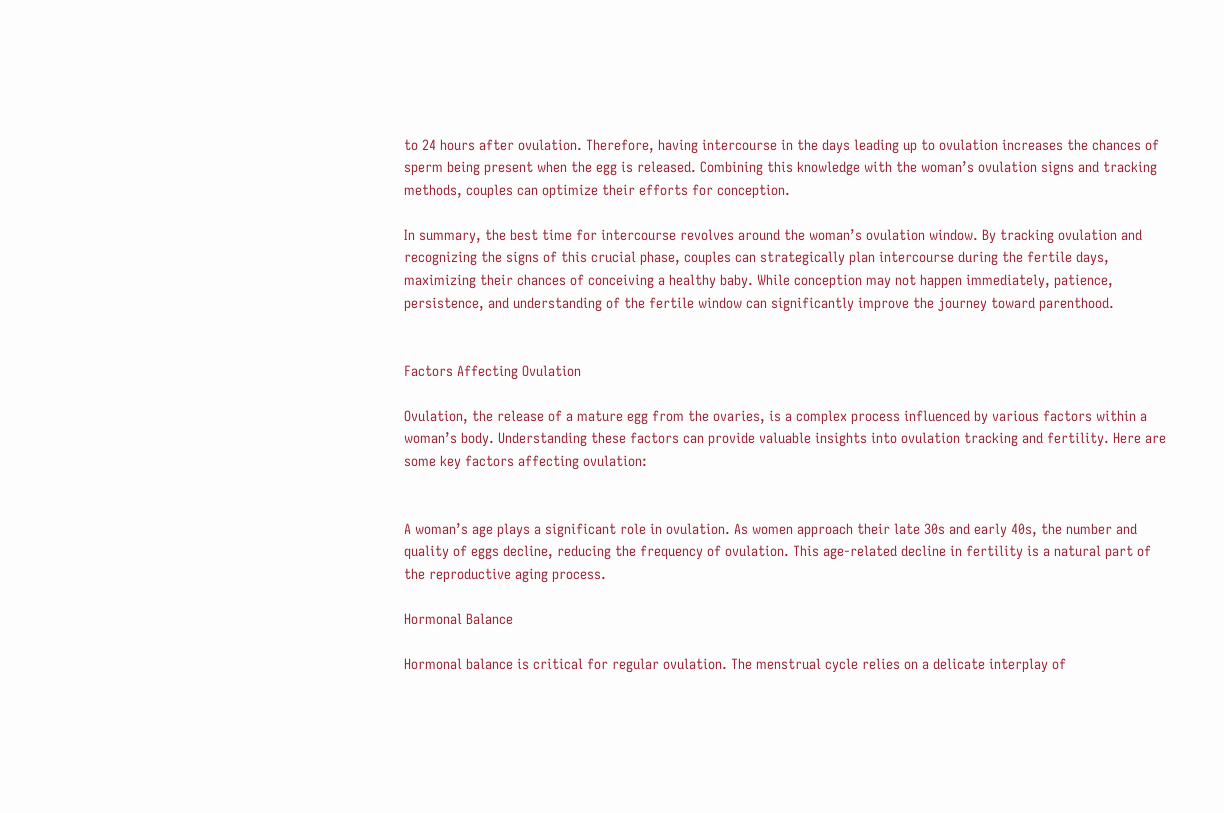to 24 hours after ovulation. Therefore, having intercourse in the days leading up to ovulation increases the chances of sperm being present when the egg is released. Combining this knowledge with the woman’s ovulation signs and tracking methods, couples can optimize their efforts for conception.

In summary, the best time for intercourse revolves around the woman’s ovulation window. By tracking ovulation and recognizing the signs of this crucial phase, couples can strategically plan intercourse during the fertile days, maximizing their chances of conceiving a healthy baby. While conception may not happen immediately, patience, persistence, and understanding of the fertile window can significantly improve the journey toward parenthood.


Factors Affecting Ovulation

Ovulation, the release of a mature egg from the ovaries, is a complex process influenced by various factors within a woman’s body. Understanding these factors can provide valuable insights into ovulation tracking and fertility. Here are some key factors affecting ovulation:


A woman’s age plays a significant role in ovulation. As women approach their late 30s and early 40s, the number and quality of eggs decline, reducing the frequency of ovulation. This age-related decline in fertility is a natural part of the reproductive aging process.

Hormonal Balance

Hormonal balance is critical for regular ovulation. The menstrual cycle relies on a delicate interplay of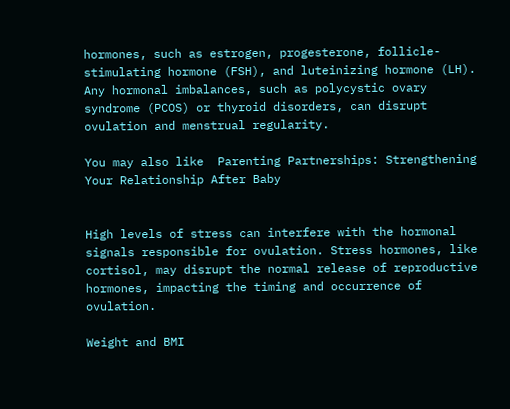hormones, such as estrogen, progesterone, follicle-stimulating hormone (FSH), and luteinizing hormone (LH). Any hormonal imbalances, such as polycystic ovary syndrome (PCOS) or thyroid disorders, can disrupt ovulation and menstrual regularity.

You may also like  Parenting Partnerships: Strengthening Your Relationship After Baby


High levels of stress can interfere with the hormonal signals responsible for ovulation. Stress hormones, like cortisol, may disrupt the normal release of reproductive hormones, impacting the timing and occurrence of ovulation.

Weight and BMI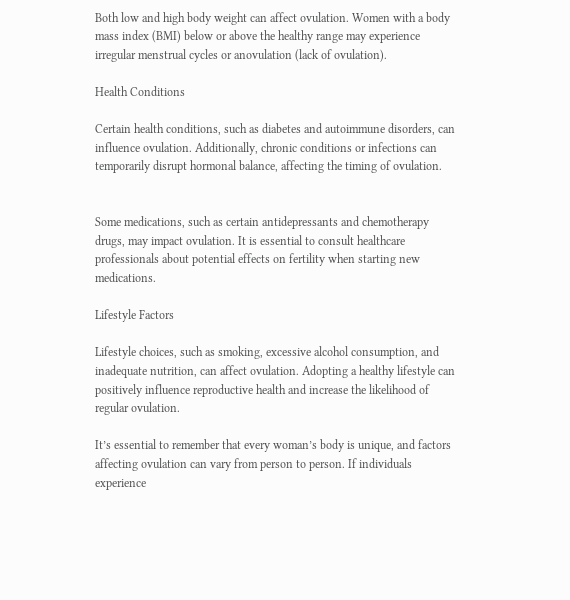Both low and high body weight can affect ovulation. Women with a body mass index (BMI) below or above the healthy range may experience irregular menstrual cycles or anovulation (lack of ovulation).

Health Conditions

Certain health conditions, such as diabetes and autoimmune disorders, can influence ovulation. Additionally, chronic conditions or infections can temporarily disrupt hormonal balance, affecting the timing of ovulation.


Some medications, such as certain antidepressants and chemotherapy drugs, may impact ovulation. It is essential to consult healthcare professionals about potential effects on fertility when starting new medications.

Lifestyle Factors

Lifestyle choices, such as smoking, excessive alcohol consumption, and inadequate nutrition, can affect ovulation. Adopting a healthy lifestyle can positively influence reproductive health and increase the likelihood of regular ovulation.

It’s essential to remember that every woman’s body is unique, and factors affecting ovulation can vary from person to person. If individuals experience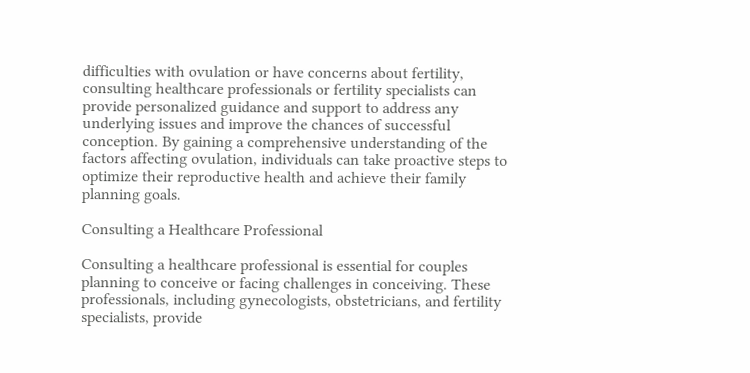difficulties with ovulation or have concerns about fertility, consulting healthcare professionals or fertility specialists can provide personalized guidance and support to address any underlying issues and improve the chances of successful conception. By gaining a comprehensive understanding of the factors affecting ovulation, individuals can take proactive steps to optimize their reproductive health and achieve their family planning goals.

Consulting a Healthcare Professional

Consulting a healthcare professional is essential for couples planning to conceive or facing challenges in conceiving. These professionals, including gynecologists, obstetricians, and fertility specialists, provide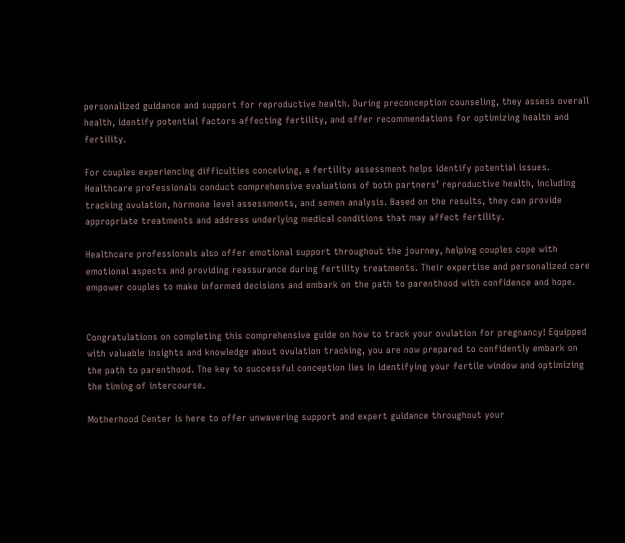personalized guidance and support for reproductive health. During preconception counseling, they assess overall health, identify potential factors affecting fertility, and offer recommendations for optimizing health and fertility.

For couples experiencing difficulties conceiving, a fertility assessment helps identify potential issues. Healthcare professionals conduct comprehensive evaluations of both partners’ reproductive health, including tracking ovulation, hormone level assessments, and semen analysis. Based on the results, they can provide appropriate treatments and address underlying medical conditions that may affect fertility.

Healthcare professionals also offer emotional support throughout the journey, helping couples cope with emotional aspects and providing reassurance during fertility treatments. Their expertise and personalized care empower couples to make informed decisions and embark on the path to parenthood with confidence and hope.


Congratulations on completing this comprehensive guide on how to track your ovulation for pregnancy! Equipped with valuable insights and knowledge about ovulation tracking, you are now prepared to confidently embark on the path to parenthood. The key to successful conception lies in identifying your fertile window and optimizing the timing of intercourse.

Motherhood Center is here to offer unwavering support and expert guidance throughout your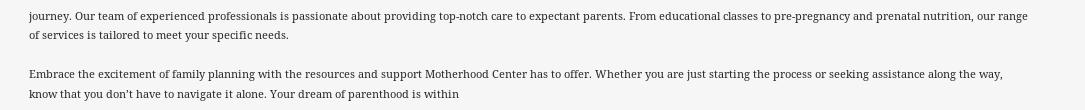journey. Our team of experienced professionals is passionate about providing top-notch care to expectant parents. From educational classes to pre-pregnancy and prenatal nutrition, our range of services is tailored to meet your specific needs.

Embrace the excitement of family planning with the resources and support Motherhood Center has to offer. Whether you are just starting the process or seeking assistance along the way, know that you don’t have to navigate it alone. Your dream of parenthood is within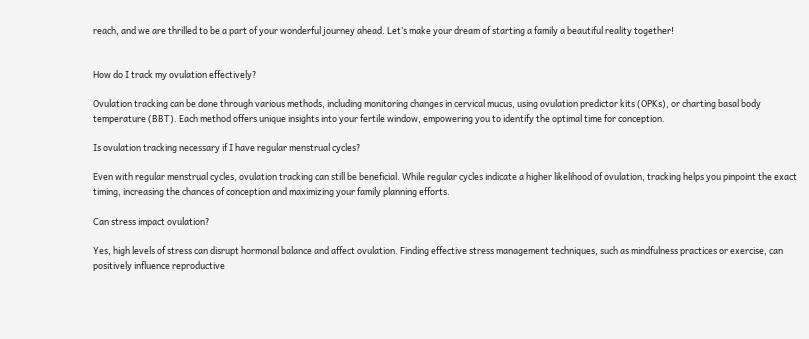reach, and we are thrilled to be a part of your wonderful journey ahead. Let’s make your dream of starting a family a beautiful reality together!


How do I track my ovulation effectively?

Ovulation tracking can be done through various methods, including monitoring changes in cervical mucus, using ovulation predictor kits (OPKs), or charting basal body temperature (BBT). Each method offers unique insights into your fertile window, empowering you to identify the optimal time for conception.

Is ovulation tracking necessary if I have regular menstrual cycles?

Even with regular menstrual cycles, ovulation tracking can still be beneficial. While regular cycles indicate a higher likelihood of ovulation, tracking helps you pinpoint the exact timing, increasing the chances of conception and maximizing your family planning efforts.

Can stress impact ovulation?

Yes, high levels of stress can disrupt hormonal balance and affect ovulation. Finding effective stress management techniques, such as mindfulness practices or exercise, can positively influence reproductive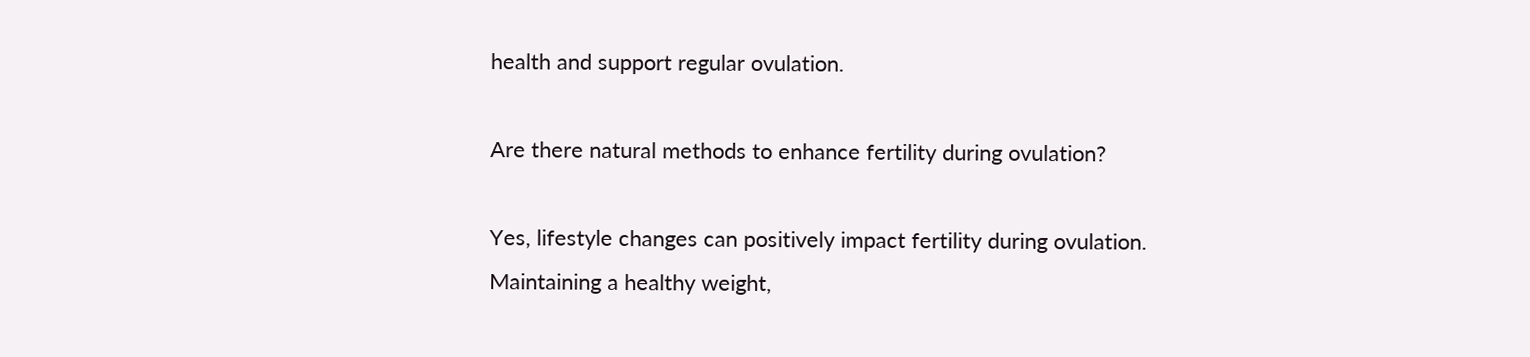health and support regular ovulation.

Are there natural methods to enhance fertility during ovulation?

Yes, lifestyle changes can positively impact fertility during ovulation. Maintaining a healthy weight,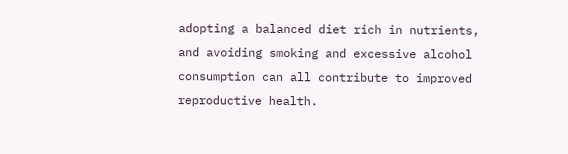adopting a balanced diet rich in nutrients, and avoiding smoking and excessive alcohol consumption can all contribute to improved reproductive health.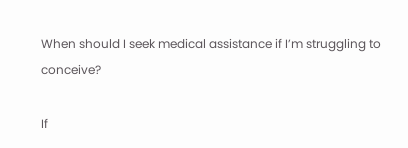When should I seek medical assistance if I’m struggling to conceive?

If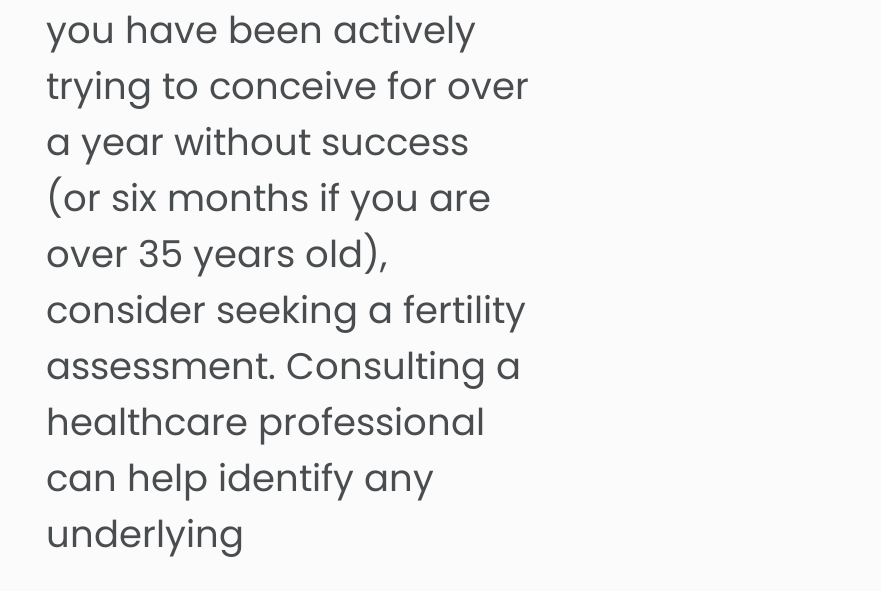you have been actively trying to conceive for over a year without success (or six months if you are over 35 years old), consider seeking a fertility assessment. Consulting a healthcare professional can help identify any underlying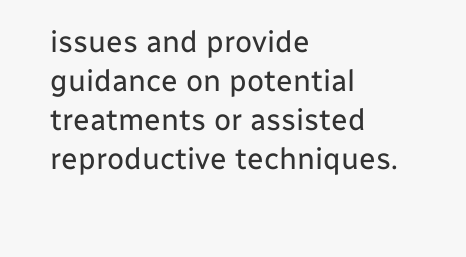issues and provide guidance on potential treatments or assisted reproductive techniques.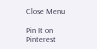Close Menu

Pin It on Pinterest